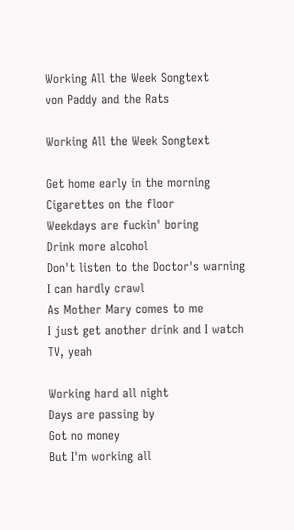Working All the Week Songtext
von Paddy and the Rats

Working All the Week Songtext

Get home early in the morning
Cigarettes on the floor
Weekdays are fuckin' boring
Drink more alcohol
Don't listen to the Doctor's warning
I can hardly crawl
As Mother Mary comes to me
I just get another drink and I watch TV, yeah

Working hard all night
Days are passing by
Got no money
But I'm working all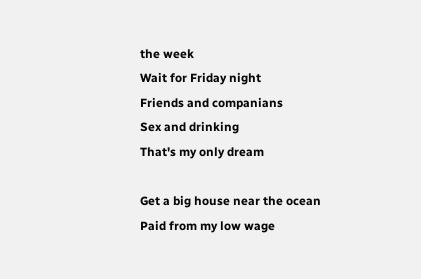the week
Wait for Friday night
Friends and companians
Sex and drinking
That's my only dream

Get a big house near the ocean
Paid from my low wage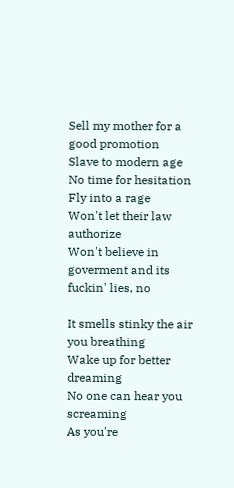Sell my mother for a good promotion
Slave to modern age
No time for hesitation
Fly into a rage
Won't let their law authorize
Won't believe in goverment and its fuckin' lies, no

It smells stinky the air you breathing
Wake up for better dreaming
No one can hear you screaming
As you're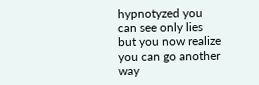hypnotyzed you can see only lies
but you now realize
you can go another way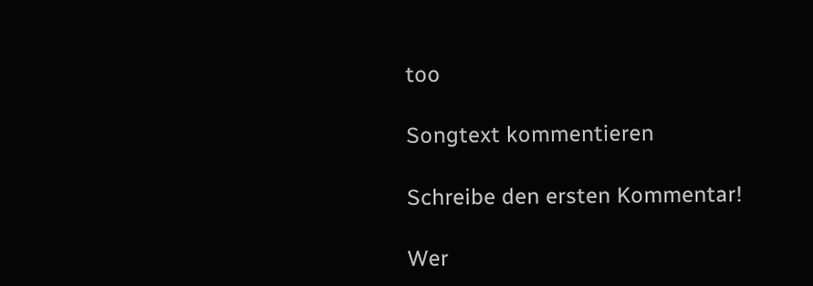too

Songtext kommentieren

Schreibe den ersten Kommentar!

Wer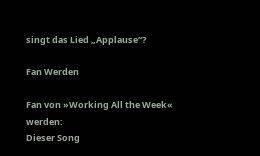singt das Lied „Applause“?

Fan Werden

Fan von »Working All the Week« werden:
Dieser Song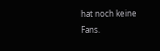hat noch keine Fans.